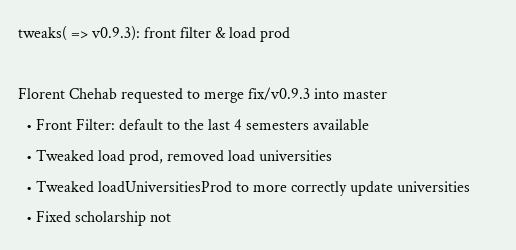tweaks( => v0.9.3): front filter & load prod

Florent Chehab requested to merge fix/v0.9.3 into master
  • Front Filter: default to the last 4 semesters available
  • Tweaked load prod, removed load universities
  • Tweaked loadUniversitiesProd to more correctly update universities
  • Fixed scholarship not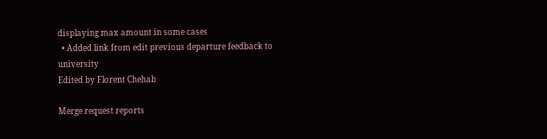displaying max amount in some cases
  • Added link from edit previous departure feedback to university
Edited by Florent Chehab

Merge request reports